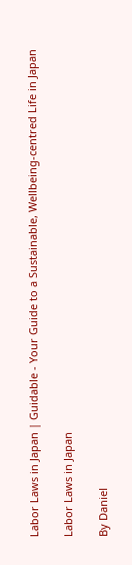Labor Laws in Japan | Guidable - Your Guide to a Sustainable, Wellbeing-centred Life in Japan

Labor Laws in Japan

By Daniel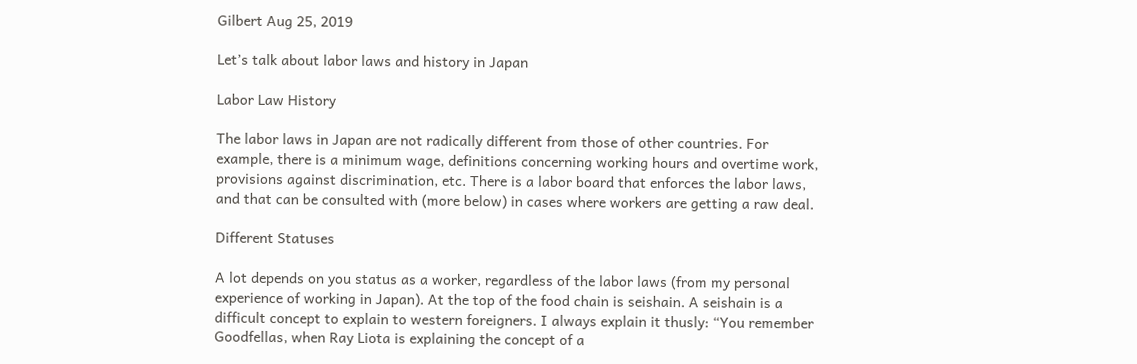Gilbert Aug 25, 2019

Let’s talk about labor laws and history in Japan

Labor Law History

The labor laws in Japan are not radically different from those of other countries. For example, there is a minimum wage, definitions concerning working hours and overtime work, provisions against discrimination, etc. There is a labor board that enforces the labor laws, and that can be consulted with (more below) in cases where workers are getting a raw deal.

Different Statuses

A lot depends on you status as a worker, regardless of the labor laws (from my personal experience of working in Japan). At the top of the food chain is seishain. A seishain is a difficult concept to explain to western foreigners. I always explain it thusly: “You remember Goodfellas, when Ray Liota is explaining the concept of a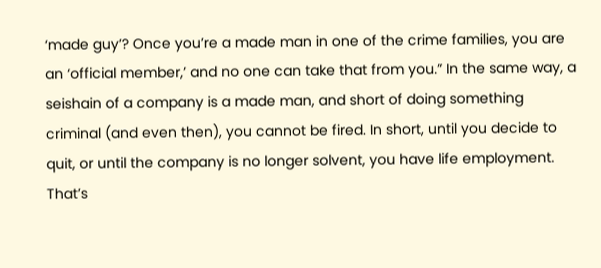‘made guy’? Once you’re a made man in one of the crime families, you are an ‘official member,’ and no one can take that from you.” In the same way, a seishain of a company is a made man, and short of doing something criminal (and even then), you cannot be fired. In short, until you decide to quit, or until the company is no longer solvent, you have life employment. That’s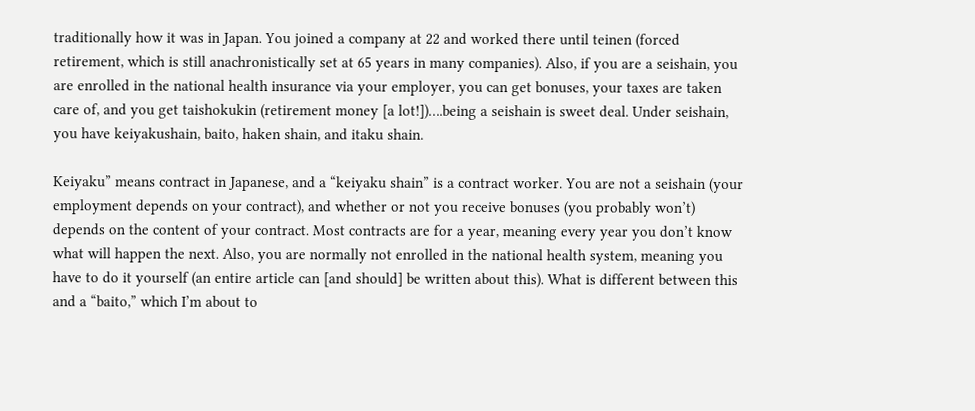traditionally how it was in Japan. You joined a company at 22 and worked there until teinen (forced retirement, which is still anachronistically set at 65 years in many companies). Also, if you are a seishain, you are enrolled in the national health insurance via your employer, you can get bonuses, your taxes are taken care of, and you get taishokukin (retirement money [a lot!])….being a seishain is sweet deal. Under seishain, you have keiyakushain, baito, haken shain, and itaku shain.

Keiyaku” means contract in Japanese, and a “keiyaku shain” is a contract worker. You are not a seishain (your employment depends on your contract), and whether or not you receive bonuses (you probably won’t) depends on the content of your contract. Most contracts are for a year, meaning every year you don’t know what will happen the next. Also, you are normally not enrolled in the national health system, meaning you have to do it yourself (an entire article can [and should] be written about this). What is different between this and a “baito,” which I’m about to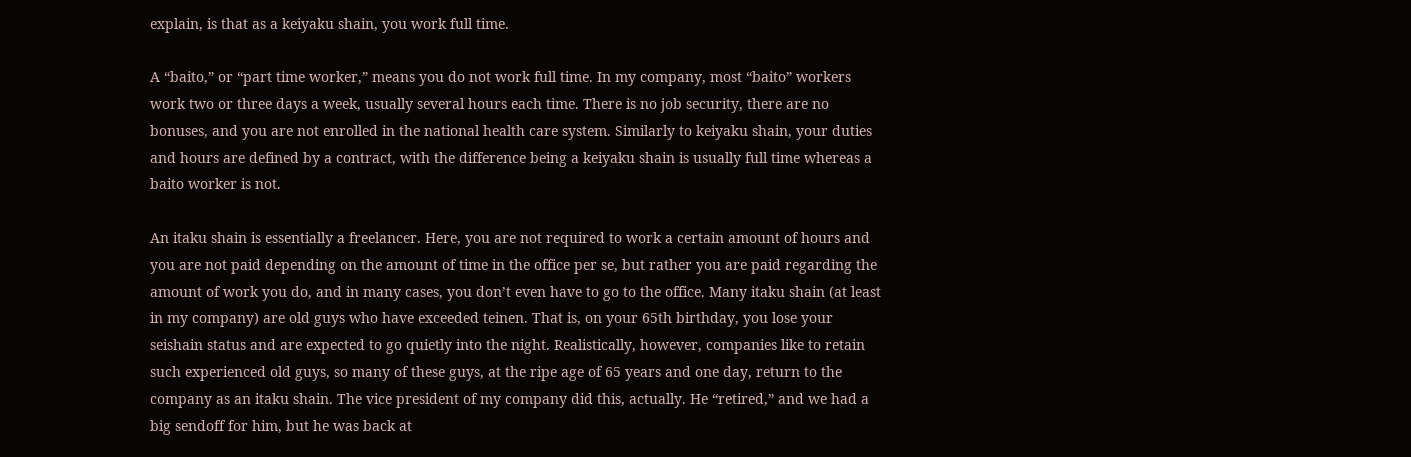explain, is that as a keiyaku shain, you work full time.

A “baito,” or “part time worker,” means you do not work full time. In my company, most “baito” workers work two or three days a week, usually several hours each time. There is no job security, there are no bonuses, and you are not enrolled in the national health care system. Similarly to keiyaku shain, your duties and hours are defined by a contract, with the difference being a keiyaku shain is usually full time whereas a baito worker is not.

An itaku shain is essentially a freelancer. Here, you are not required to work a certain amount of hours and you are not paid depending on the amount of time in the office per se, but rather you are paid regarding the amount of work you do, and in many cases, you don’t even have to go to the office. Many itaku shain (at least in my company) are old guys who have exceeded teinen. That is, on your 65th birthday, you lose your seishain status and are expected to go quietly into the night. Realistically, however, companies like to retain such experienced old guys, so many of these guys, at the ripe age of 65 years and one day, return to the company as an itaku shain. The vice president of my company did this, actually. He “retired,” and we had a big sendoff for him, but he was back at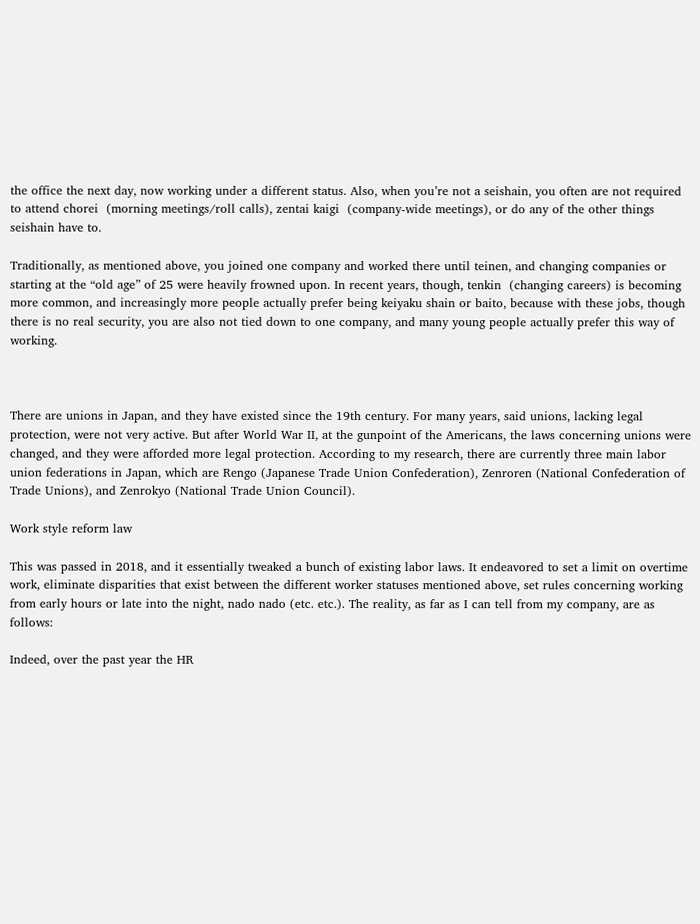the office the next day, now working under a different status. Also, when you’re not a seishain, you often are not required to attend chorei  (morning meetings/roll calls), zentai kaigi  (company-wide meetings), or do any of the other things seishain have to.

Traditionally, as mentioned above, you joined one company and worked there until teinen, and changing companies or starting at the “old age” of 25 were heavily frowned upon. In recent years, though, tenkin  (changing careers) is becoming more common, and increasingly more people actually prefer being keiyaku shain or baito, because with these jobs, though there is no real security, you are also not tied down to one company, and many young people actually prefer this way of working.



There are unions in Japan, and they have existed since the 19th century. For many years, said unions, lacking legal protection, were not very active. But after World War II, at the gunpoint of the Americans, the laws concerning unions were changed, and they were afforded more legal protection. According to my research, there are currently three main labor union federations in Japan, which are Rengo (Japanese Trade Union Confederation), Zenroren (National Confederation of Trade Unions), and Zenrokyo (National Trade Union Council).

Work style reform law

This was passed in 2018, and it essentially tweaked a bunch of existing labor laws. It endeavored to set a limit on overtime work, eliminate disparities that exist between the different worker statuses mentioned above, set rules concerning working from early hours or late into the night, nado nado (etc. etc.). The reality, as far as I can tell from my company, are as follows:

Indeed, over the past year the HR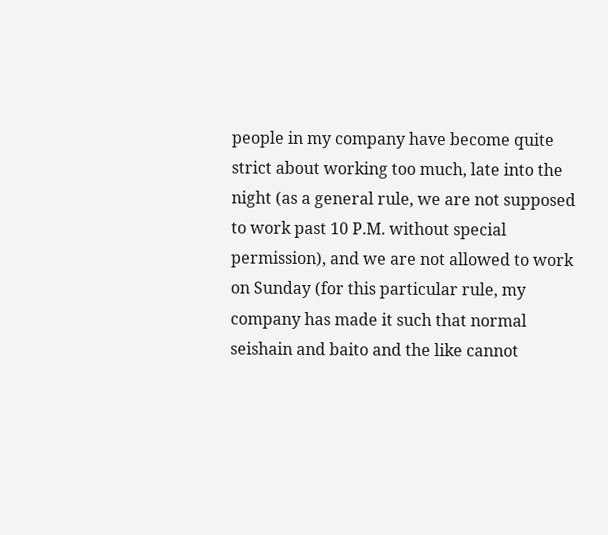people in my company have become quite strict about working too much, late into the night (as a general rule, we are not supposed to work past 10 P.M. without special permission), and we are not allowed to work on Sunday (for this particular rule, my company has made it such that normal seishain and baito and the like cannot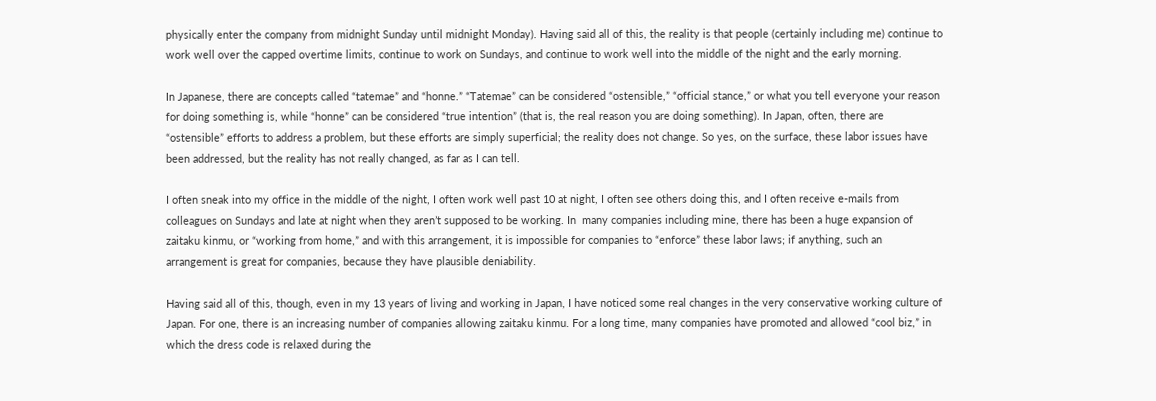physically enter the company from midnight Sunday until midnight Monday). Having said all of this, the reality is that people (certainly including me) continue to work well over the capped overtime limits, continue to work on Sundays, and continue to work well into the middle of the night and the early morning.

In Japanese, there are concepts called “tatemae” and “honne.” “Tatemae” can be considered “ostensible,” “official stance,” or what you tell everyone your reason for doing something is, while “honne” can be considered “true intention” (that is, the real reason you are doing something). In Japan, often, there are “ostensible” efforts to address a problem, but these efforts are simply superficial; the reality does not change. So yes, on the surface, these labor issues have been addressed, but the reality has not really changed, as far as I can tell.

I often sneak into my office in the middle of the night, I often work well past 10 at night, I often see others doing this, and I often receive e-mails from colleagues on Sundays and late at night when they aren’t supposed to be working. In  many companies including mine, there has been a huge expansion of zaitaku kinmu, or “working from home,” and with this arrangement, it is impossible for companies to “enforce” these labor laws; if anything, such an arrangement is great for companies, because they have plausible deniability.

Having said all of this, though, even in my 13 years of living and working in Japan, I have noticed some real changes in the very conservative working culture of Japan. For one, there is an increasing number of companies allowing zaitaku kinmu. For a long time, many companies have promoted and allowed “cool biz,” in which the dress code is relaxed during the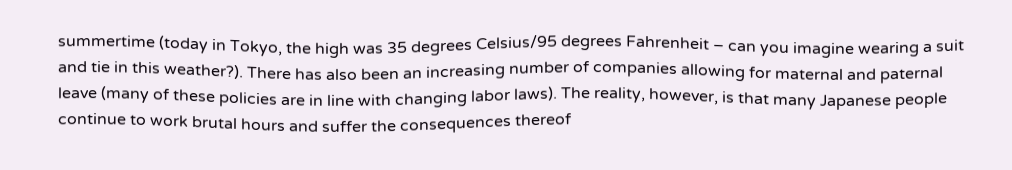summertime (today in Tokyo, the high was 35 degrees Celsius/95 degrees Fahrenheit – can you imagine wearing a suit and tie in this weather?). There has also been an increasing number of companies allowing for maternal and paternal leave (many of these policies are in line with changing labor laws). The reality, however, is that many Japanese people continue to work brutal hours and suffer the consequences thereof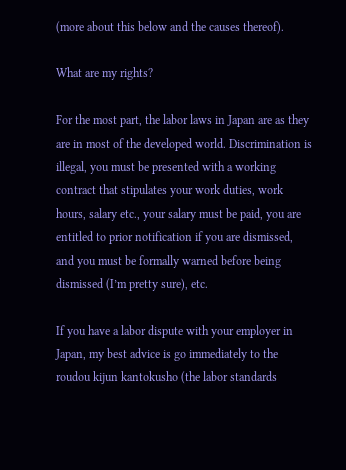(more about this below and the causes thereof).

What are my rights?

For the most part, the labor laws in Japan are as they are in most of the developed world. Discrimination is illegal, you must be presented with a working contract that stipulates your work duties, work hours, salary etc., your salary must be paid, you are entitled to prior notification if you are dismissed, and you must be formally warned before being dismissed (I’m pretty sure), etc.

If you have a labor dispute with your employer in Japan, my best advice is go immediately to the roudou kijun kantokusho (the labor standards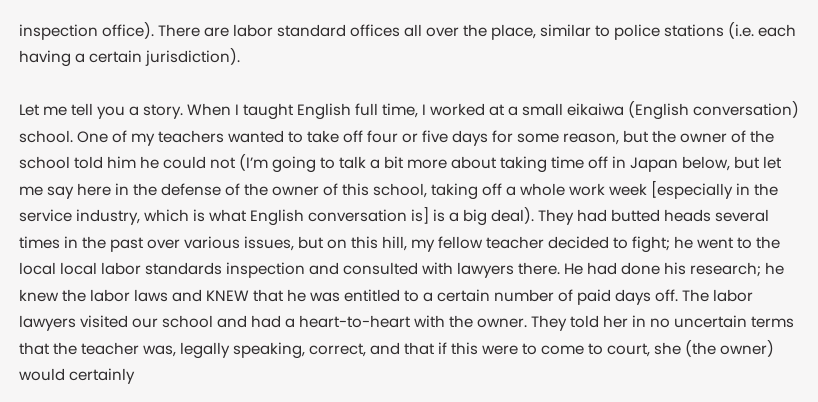inspection office). There are labor standard offices all over the place, similar to police stations (i.e. each having a certain jurisdiction).

Let me tell you a story. When I taught English full time, I worked at a small eikaiwa (English conversation) school. One of my teachers wanted to take off four or five days for some reason, but the owner of the school told him he could not (I’m going to talk a bit more about taking time off in Japan below, but let me say here in the defense of the owner of this school, taking off a whole work week [especially in the service industry, which is what English conversation is] is a big deal). They had butted heads several times in the past over various issues, but on this hill, my fellow teacher decided to fight; he went to the local local labor standards inspection and consulted with lawyers there. He had done his research; he knew the labor laws and KNEW that he was entitled to a certain number of paid days off. The labor lawyers visited our school and had a heart-to-heart with the owner. They told her in no uncertain terms that the teacher was, legally speaking, correct, and that if this were to come to court, she (the owner) would certainly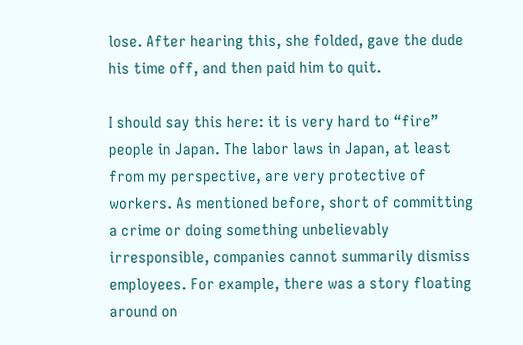lose. After hearing this, she folded, gave the dude his time off, and then paid him to quit.

I should say this here: it is very hard to “fire” people in Japan. The labor laws in Japan, at least from my perspective, are very protective of workers. As mentioned before, short of committing a crime or doing something unbelievably irresponsible, companies cannot summarily dismiss employees. For example, there was a story floating around on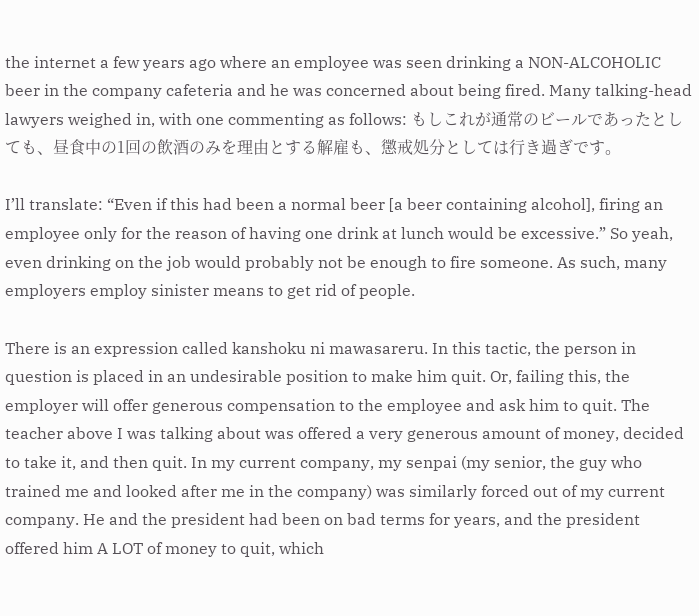the internet a few years ago where an employee was seen drinking a NON-ALCOHOLIC beer in the company cafeteria and he was concerned about being fired. Many talking-head lawyers weighed in, with one commenting as follows: もしこれが通常のビールであったとしても、昼食中の1回の飲酒のみを理由とする解雇も、懲戒処分としては行き過ぎです。

I’ll translate: “Even if this had been a normal beer [a beer containing alcohol], firing an employee only for the reason of having one drink at lunch would be excessive.” So yeah, even drinking on the job would probably not be enough to fire someone. As such, many employers employ sinister means to get rid of people.

There is an expression called kanshoku ni mawasareru. In this tactic, the person in question is placed in an undesirable position to make him quit. Or, failing this, the employer will offer generous compensation to the employee and ask him to quit. The teacher above I was talking about was offered a very generous amount of money, decided to take it, and then quit. In my current company, my senpai (my senior, the guy who trained me and looked after me in the company) was similarly forced out of my current company. He and the president had been on bad terms for years, and the president offered him A LOT of money to quit, which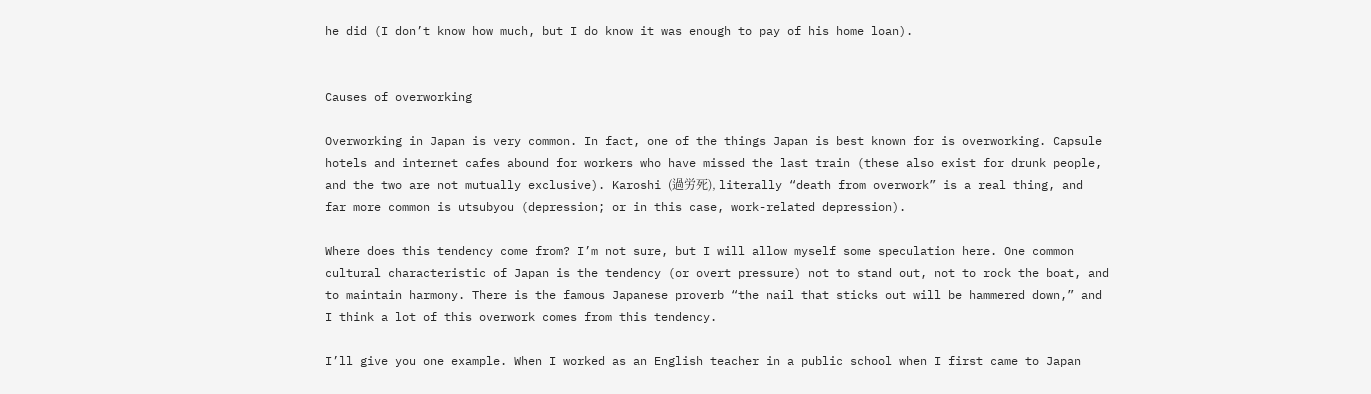he did (I don’t know how much, but I do know it was enough to pay of his home loan).


Causes of overworking

Overworking in Japan is very common. In fact, one of the things Japan is best known for is overworking. Capsule hotels and internet cafes abound for workers who have missed the last train (these also exist for drunk people, and the two are not mutually exclusive). Karoshi (過労死), literally “death from overwork” is a real thing, and far more common is utsubyou (depression; or in this case, work-related depression).

Where does this tendency come from? I’m not sure, but I will allow myself some speculation here. One common cultural characteristic of Japan is the tendency (or overt pressure) not to stand out, not to rock the boat, and to maintain harmony. There is the famous Japanese proverb “the nail that sticks out will be hammered down,” and I think a lot of this overwork comes from this tendency.

I’ll give you one example. When I worked as an English teacher in a public school when I first came to Japan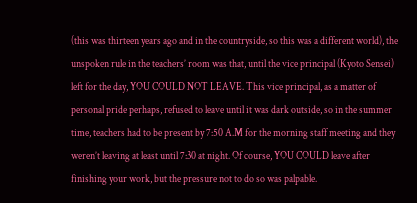(this was thirteen years ago and in the countryside, so this was a different world), the unspoken rule in the teachers’ room was that, until the vice principal (Kyoto Sensei) left for the day, YOU COULD NOT LEAVE. This vice principal, as a matter of personal pride perhaps, refused to leave until it was dark outside, so in the summer time, teachers had to be present by 7:50 A.M for the morning staff meeting and they weren’t leaving at least until 7:30 at night. Of course, YOU COULD leave after finishing your work, but the pressure not to do so was palpable.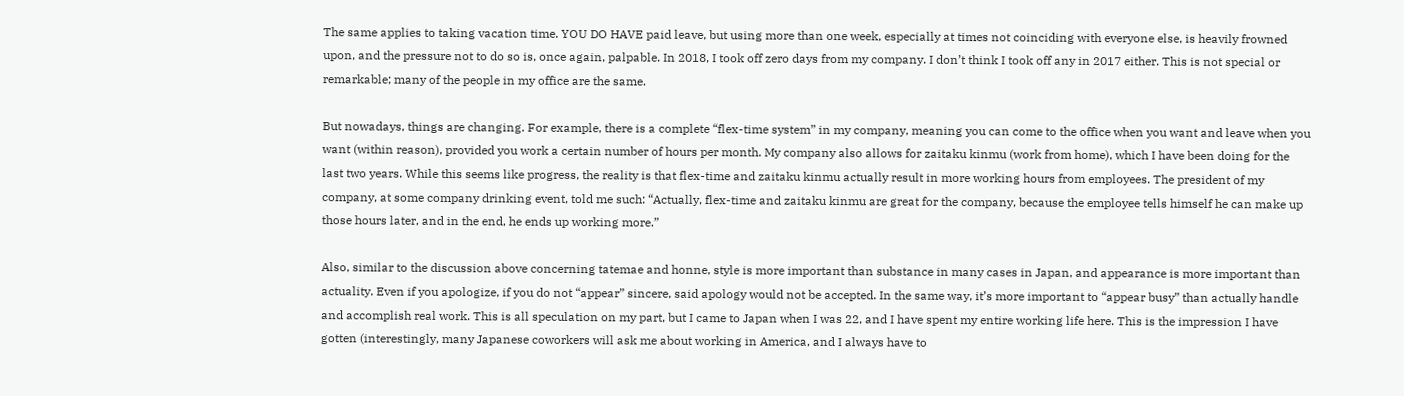The same applies to taking vacation time. YOU DO HAVE paid leave, but using more than one week, especially at times not coinciding with everyone else, is heavily frowned upon, and the pressure not to do so is, once again, palpable. In 2018, I took off zero days from my company. I don’t think I took off any in 2017 either. This is not special or remarkable; many of the people in my office are the same.

But nowadays, things are changing. For example, there is a complete “flex-time system” in my company, meaning you can come to the office when you want and leave when you want (within reason), provided you work a certain number of hours per month. My company also allows for zaitaku kinmu (work from home), which I have been doing for the last two years. While this seems like progress, the reality is that flex-time and zaitaku kinmu actually result in more working hours from employees. The president of my company, at some company drinking event, told me such: “Actually, flex-time and zaitaku kinmu are great for the company, because the employee tells himself he can make up those hours later, and in the end, he ends up working more.”

Also, similar to the discussion above concerning tatemae and honne, style is more important than substance in many cases in Japan, and appearance is more important than actuality. Even if you apologize, if you do not “appear” sincere, said apology would not be accepted. In the same way, it’s more important to “appear busy” than actually handle and accomplish real work. This is all speculation on my part, but I came to Japan when I was 22, and I have spent my entire working life here. This is the impression I have gotten (interestingly, many Japanese coworkers will ask me about working in America, and I always have to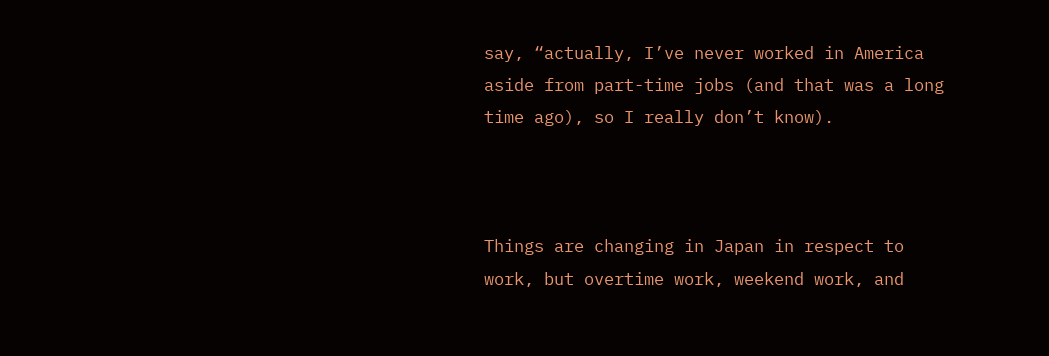say, “actually, I’ve never worked in America aside from part-time jobs (and that was a long time ago), so I really don’t know).



Things are changing in Japan in respect to work, but overtime work, weekend work, and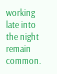working late into the night remain common.